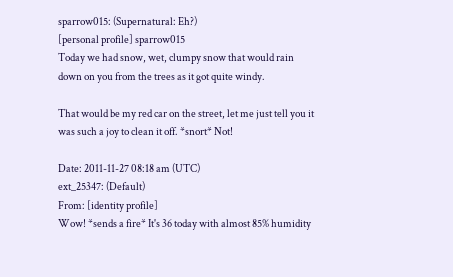sparrow015: (Supernatural: Eh?)
[personal profile] sparrow015
Today we had snow, wet, clumpy snow that would rain down on you from the trees as it got quite windy.

That would be my red car on the street, let me just tell you it was such a joy to clean it off. *snort* Not!

Date: 2011-11-27 08:18 am (UTC)
ext_25347: (Default)
From: [identity profile]
Wow! *sends a fire* It's 36 today with almost 85% humidity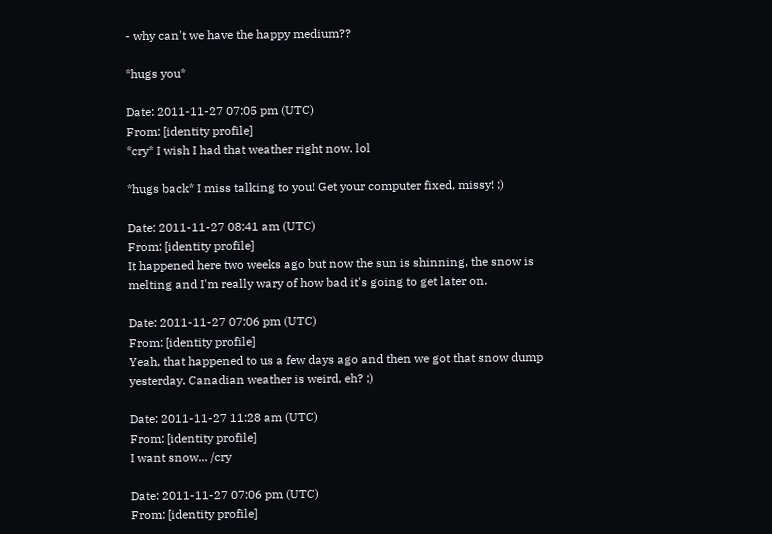- why can't we have the happy medium??

*hugs you*

Date: 2011-11-27 07:05 pm (UTC)
From: [identity profile]
*cry* I wish I had that weather right now. lol

*hugs back* I miss talking to you! Get your computer fixed, missy! ;)

Date: 2011-11-27 08:41 am (UTC)
From: [identity profile]
It happened here two weeks ago but now the sun is shinning, the snow is melting and I'm really wary of how bad it's going to get later on.

Date: 2011-11-27 07:06 pm (UTC)
From: [identity profile]
Yeah, that happened to us a few days ago and then we got that snow dump yesterday. Canadian weather is weird, eh? ;)

Date: 2011-11-27 11:28 am (UTC)
From: [identity profile]
I want snow... /cry

Date: 2011-11-27 07:06 pm (UTC)
From: [identity profile]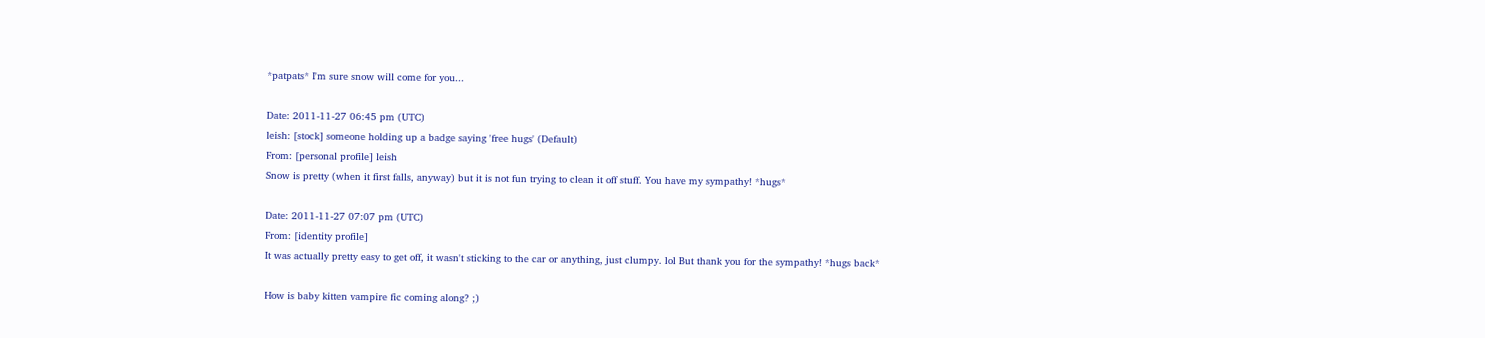*patpats* I'm sure snow will come for you...

Date: 2011-11-27 06:45 pm (UTC)
leish: [stock] someone holding up a badge saying 'free hugs' (Default)
From: [personal profile] leish
Snow is pretty (when it first falls, anyway) but it is not fun trying to clean it off stuff. You have my sympathy! *hugs*

Date: 2011-11-27 07:07 pm (UTC)
From: [identity profile]
It was actually pretty easy to get off, it wasn't sticking to the car or anything, just clumpy. lol But thank you for the sympathy! *hugs back*

How is baby kitten vampire fic coming along? ;)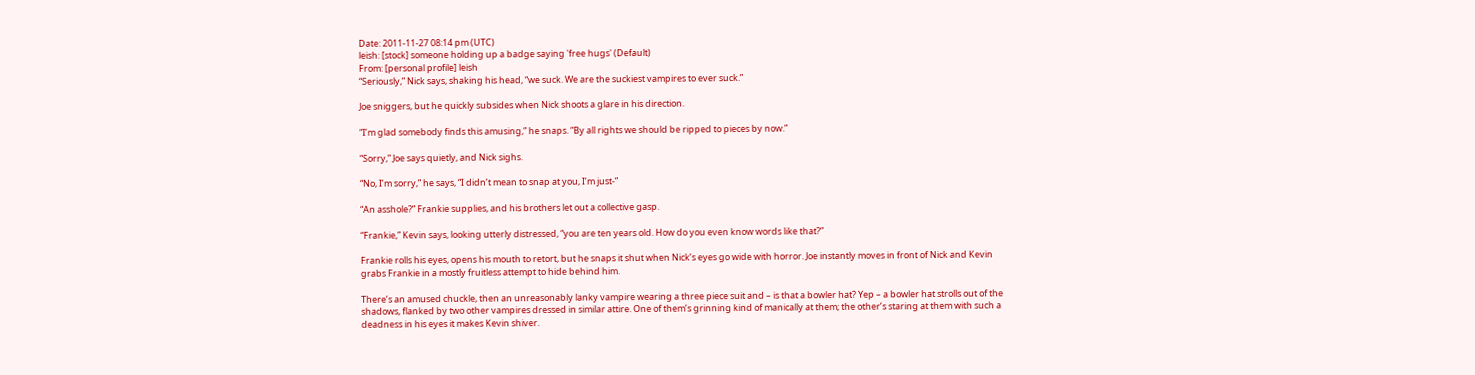Date: 2011-11-27 08:14 pm (UTC)
leish: [stock] someone holding up a badge saying 'free hugs' (Default)
From: [personal profile] leish
“Seriously,” Nick says, shaking his head, “we suck. We are the suckiest vampires to ever suck.”

Joe sniggers, but he quickly subsides when Nick shoots a glare in his direction.

“I’m glad somebody finds this amusing,” he snaps. “By all rights we should be ripped to pieces by now.”

“Sorry,” Joe says quietly, and Nick sighs.

“No, I’m sorry,” he says, “I didn’t mean to snap at you, I’m just-”

“An asshole?” Frankie supplies, and his brothers let out a collective gasp.

“Frankie,” Kevin says, looking utterly distressed, “you are ten years old. How do you even know words like that?”

Frankie rolls his eyes, opens his mouth to retort, but he snaps it shut when Nick’s eyes go wide with horror. Joe instantly moves in front of Nick and Kevin grabs Frankie in a mostly fruitless attempt to hide behind him.

There’s an amused chuckle, then an unreasonably lanky vampire wearing a three piece suit and – is that a bowler hat? Yep – a bowler hat strolls out of the shadows, flanked by two other vampires dressed in similar attire. One of them’s grinning kind of manically at them; the other’s staring at them with such a deadness in his eyes it makes Kevin shiver.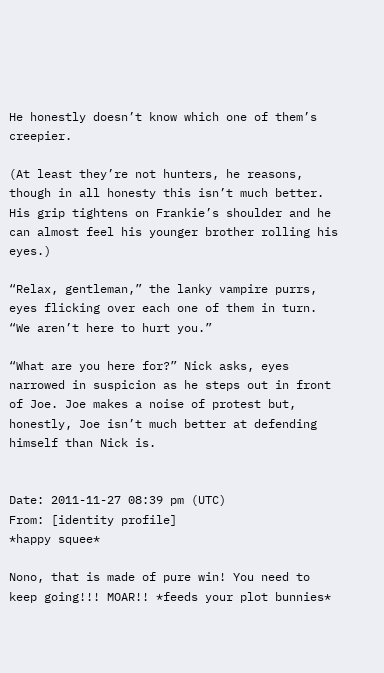He honestly doesn’t know which one of them’s creepier.

(At least they’re not hunters, he reasons, though in all honesty this isn’t much better. His grip tightens on Frankie’s shoulder and he can almost feel his younger brother rolling his eyes.)

“Relax, gentleman,” the lanky vampire purrs, eyes flicking over each one of them in turn. “We aren’t here to hurt you.”

“What are you here for?” Nick asks, eyes narrowed in suspicion as he steps out in front of Joe. Joe makes a noise of protest but, honestly, Joe isn’t much better at defending himself than Nick is.


Date: 2011-11-27 08:39 pm (UTC)
From: [identity profile]
*happy squee*

Nono, that is made of pure win! You need to keep going!!! MOAR!! *feeds your plot bunnies*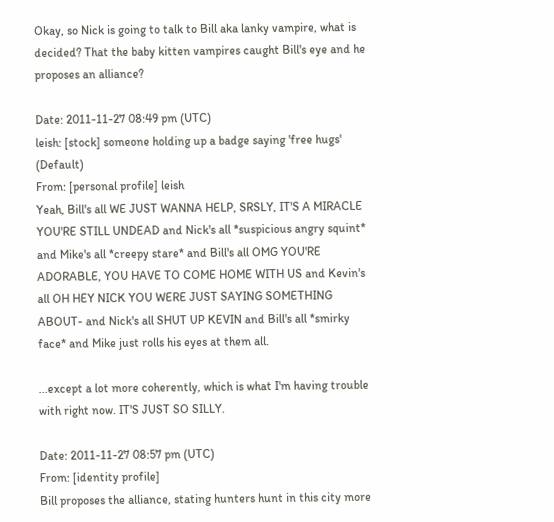Okay, so Nick is going to talk to Bill aka lanky vampire, what is decided? That the baby kitten vampires caught Bill's eye and he proposes an alliance?

Date: 2011-11-27 08:49 pm (UTC)
leish: [stock] someone holding up a badge saying 'free hugs' (Default)
From: [personal profile] leish
Yeah, Bill's all WE JUST WANNA HELP, SRSLY, IT'S A MIRACLE YOU'RE STILL UNDEAD and Nick's all *suspicious angry squint* and Mike's all *creepy stare* and Bill's all OMG YOU'RE ADORABLE, YOU HAVE TO COME HOME WITH US and Kevin's all OH HEY NICK YOU WERE JUST SAYING SOMETHING ABOUT- and Nick's all SHUT UP KEVIN and Bill's all *smirky face* and Mike just rolls his eyes at them all.

...except a lot more coherently, which is what I'm having trouble with right now. IT'S JUST SO SILLY.

Date: 2011-11-27 08:57 pm (UTC)
From: [identity profile]
Bill proposes the alliance, stating hunters hunt in this city more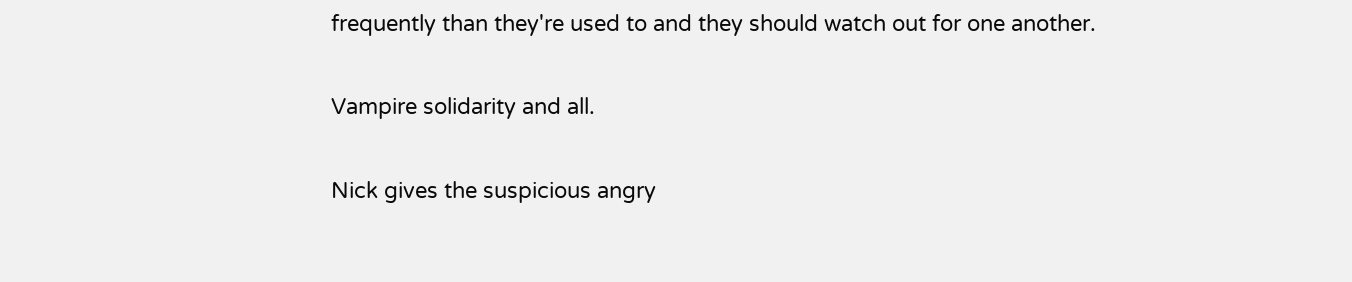frequently than they're used to and they should watch out for one another.

Vampire solidarity and all.

Nick gives the suspicious angry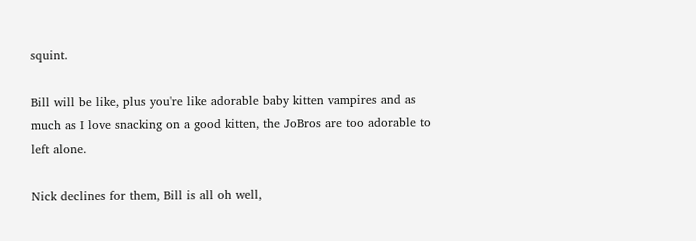squint.

Bill will be like, plus you're like adorable baby kitten vampires and as much as I love snacking on a good kitten, the JoBros are too adorable to left alone.

Nick declines for them, Bill is all oh well,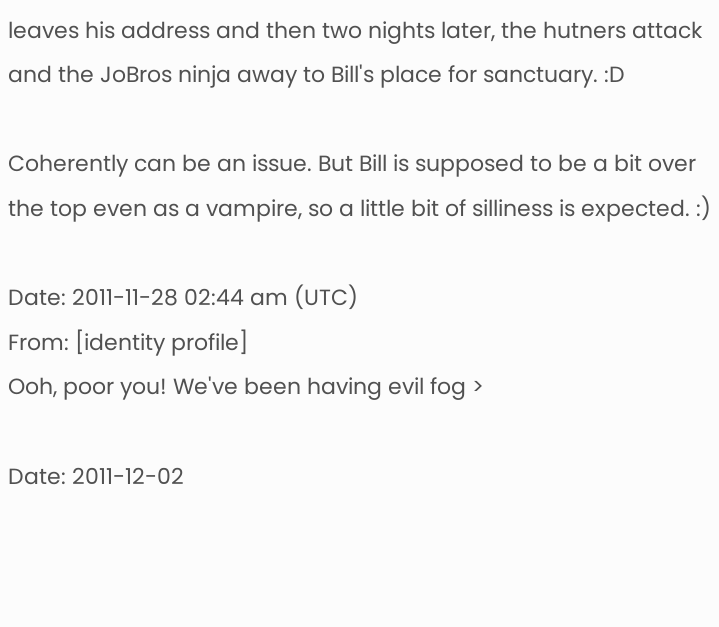leaves his address and then two nights later, the hutners attack and the JoBros ninja away to Bill's place for sanctuary. :D

Coherently can be an issue. But Bill is supposed to be a bit over the top even as a vampire, so a little bit of silliness is expected. :)

Date: 2011-11-28 02:44 am (UTC)
From: [identity profile]
Ooh, poor you! We've been having evil fog >

Date: 2011-12-02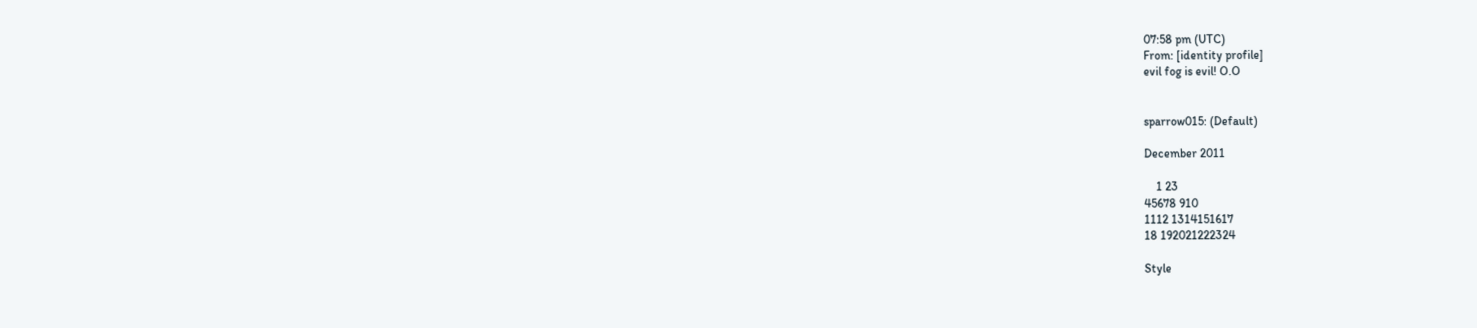07:58 pm (UTC)
From: [identity profile]
evil fog is evil! O.O


sparrow015: (Default)

December 2011

    1 23
45678 910
1112 1314151617
18 192021222324

Style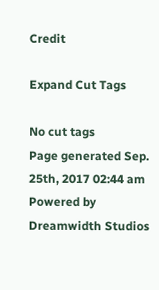Credit

Expand Cut Tags

No cut tags
Page generated Sep. 25th, 2017 02:44 am
Powered by Dreamwidth Studios